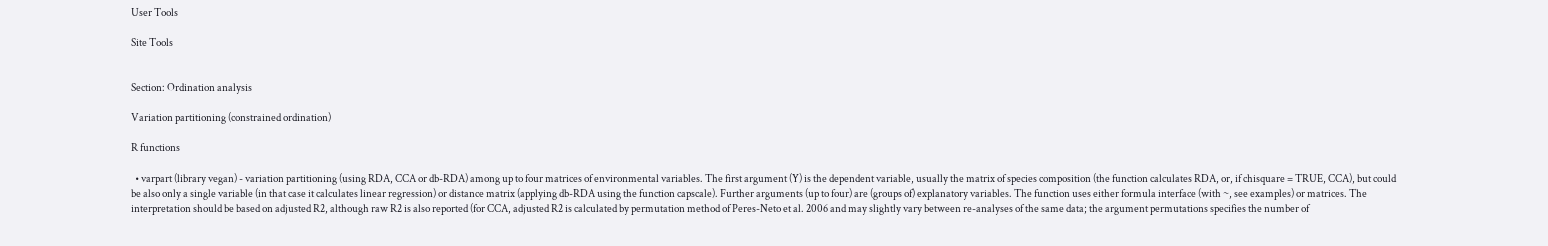User Tools

Site Tools


Section: Ordination analysis

Variation partitioning (constrained ordination)

R functions

  • varpart (library vegan) - variation partitioning (using RDA, CCA or db-RDA) among up to four matrices of environmental variables. The first argument (Y) is the dependent variable, usually the matrix of species composition (the function calculates RDA, or, if chisquare = TRUE, CCA), but could be also only a single variable (in that case it calculates linear regression) or distance matrix (applying db-RDA using the function capscale). Further arguments (up to four) are (groups of) explanatory variables. The function uses either formula interface (with ~, see examples) or matrices. The interpretation should be based on adjusted R2, although raw R2 is also reported (for CCA, adjusted R2 is calculated by permutation method of Peres-Neto et al. 2006 and may slightly vary between re-analyses of the same data; the argument permutations specifies the number of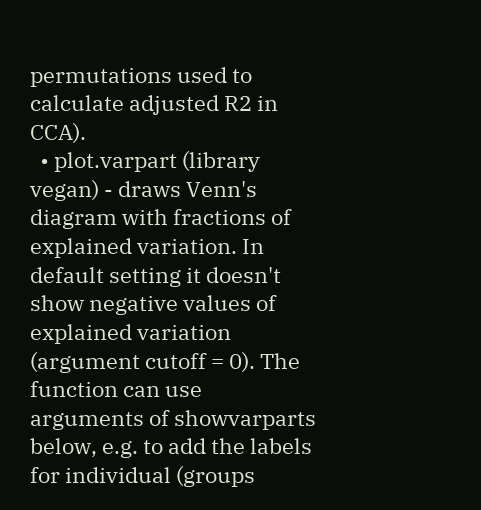permutations used to calculate adjusted R2 in CCA).
  • plot.varpart (library vegan) - draws Venn's diagram with fractions of explained variation. In default setting it doesn't show negative values of explained variation (argument cutoff = 0). The function can use arguments of showvarparts below, e.g. to add the labels for individual (groups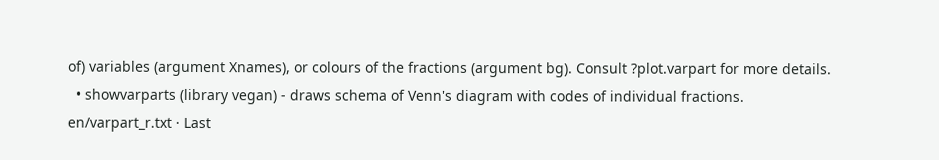of) variables (argument Xnames), or colours of the fractions (argument bg). Consult ?plot.varpart for more details.
  • showvarparts (library vegan) - draws schema of Venn's diagram with codes of individual fractions.
en/varpart_r.txt · Last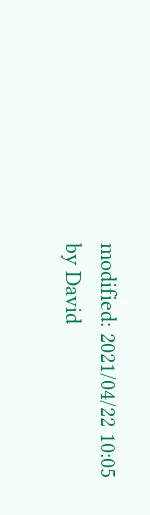modified: 2021/04/22 10:05 by David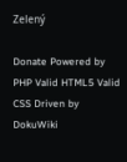Zelený

Donate Powered by PHP Valid HTML5 Valid CSS Driven by DokuWiki